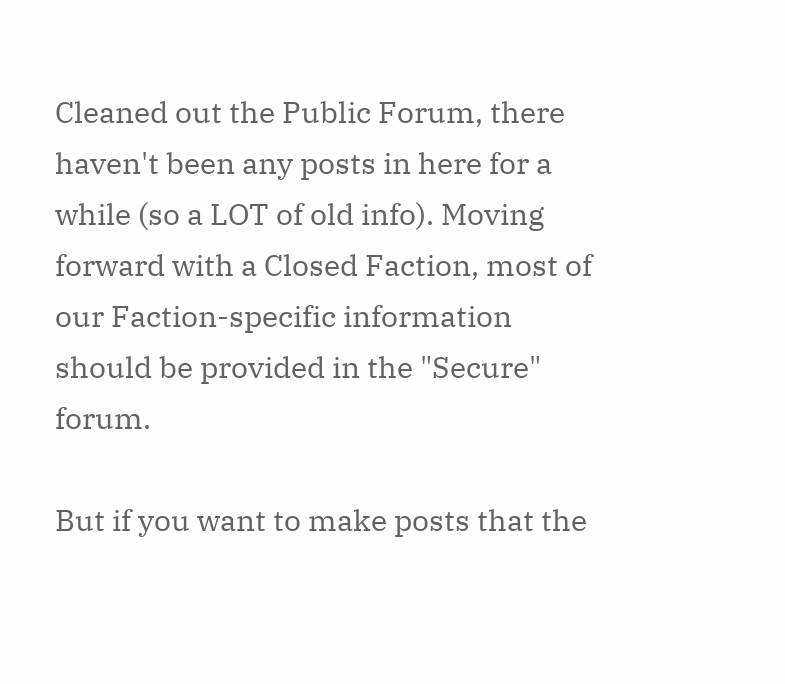Cleaned out the Public Forum, there haven't been any posts in here for a while (so a LOT of old info). Moving forward with a Closed Faction, most of our Faction-specific information should be provided in the "Secure" forum.

But if you want to make posts that the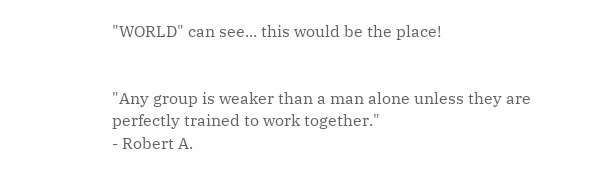"WORLD" can see... this would be the place!


"Any group is weaker than a man alone unless they are perfectly trained to work together."
- Robert A.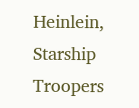Heinlein, Starship Troopers